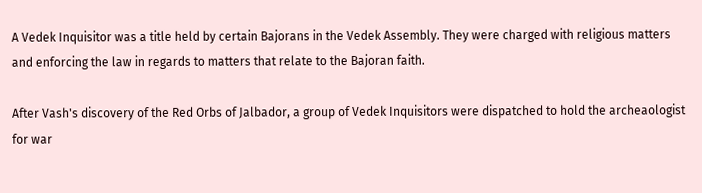A Vedek Inquisitor was a title held by certain Bajorans in the Vedek Assembly. They were charged with religious matters and enforcing the law in regards to matters that relate to the Bajoran faith.

After Vash's discovery of the Red Orbs of Jalbador, a group of Vedek Inquisitors were dispatched to hold the archeaologist for war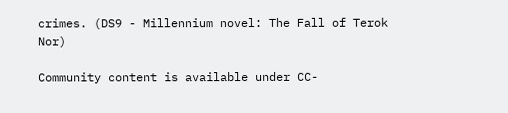crimes. (DS9 - Millennium novel: The Fall of Terok Nor)

Community content is available under CC-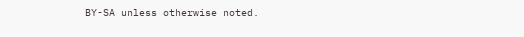BY-SA unless otherwise noted.